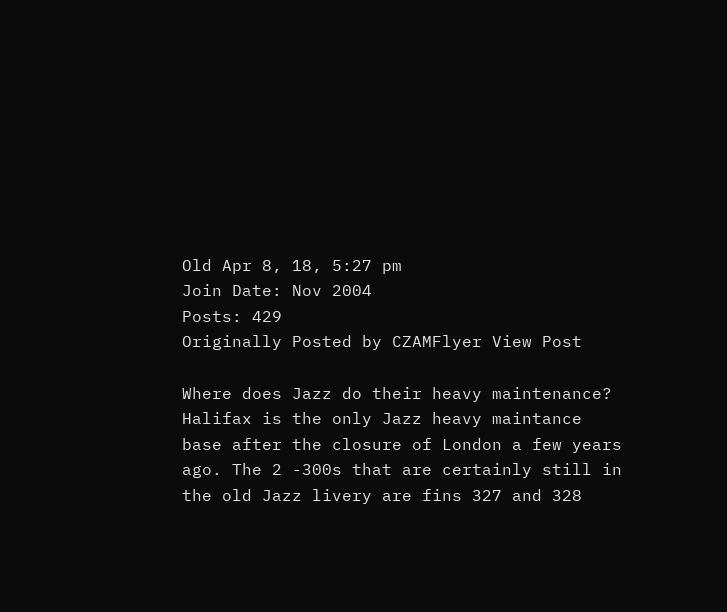Old Apr 8, 18, 5:27 pm
Join Date: Nov 2004
Posts: 429
Originally Posted by CZAMFlyer View Post

Where does Jazz do their heavy maintenance?
Halifax is the only Jazz heavy maintance base after the closure of London a few years ago. The 2 -300s that are certainly still in the old Jazz livery are fins 327 and 328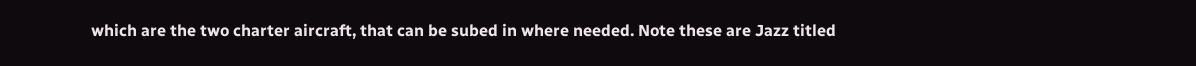which are the two charter aircraft, that can be subed in where needed. Note these are Jazz titled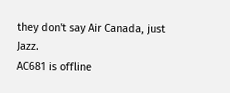they don't say Air Canada, just Jazz.
AC681 is offline